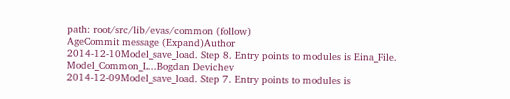path: root/src/lib/evas/common (follow)
AgeCommit message (Expand)Author
2014-12-10Model_save_load. Step 8. Entry points to modules is Eina_File. Model_Common_L...Bogdan Devichev
2014-12-09Model_save_load. Step 7. Entry points to modules is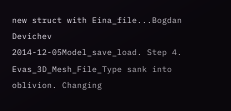new struct with Eina_file...Bogdan Devichev
2014-12-05Model_save_load. Step 4. Evas_3D_Mesh_File_Type sank into oblivion. Changing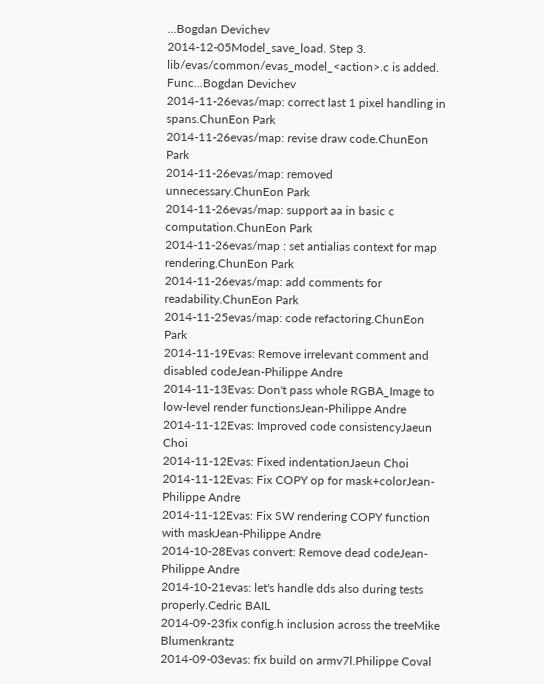...Bogdan Devichev
2014-12-05Model_save_load. Step 3. lib/evas/common/evas_model_<action>.c is added. Func...Bogdan Devichev
2014-11-26evas/map: correct last 1 pixel handling in spans.ChunEon Park
2014-11-26evas/map: revise draw code.ChunEon Park
2014-11-26evas/map: removed unnecessary.ChunEon Park
2014-11-26evas/map: support aa in basic c computation.ChunEon Park
2014-11-26evas/map : set antialias context for map rendering.ChunEon Park
2014-11-26evas/map: add comments for readability.ChunEon Park
2014-11-25evas/map: code refactoring.ChunEon Park
2014-11-19Evas: Remove irrelevant comment and disabled codeJean-Philippe Andre
2014-11-13Evas: Don't pass whole RGBA_Image to low-level render functionsJean-Philippe Andre
2014-11-12Evas: Improved code consistencyJaeun Choi
2014-11-12Evas: Fixed indentationJaeun Choi
2014-11-12Evas: Fix COPY op for mask+colorJean-Philippe Andre
2014-11-12Evas: Fix SW rendering COPY function with maskJean-Philippe Andre
2014-10-28Evas convert: Remove dead codeJean-Philippe Andre
2014-10-21evas: let's handle dds also during tests properly.Cedric BAIL
2014-09-23fix config.h inclusion across the treeMike Blumenkrantz
2014-09-03evas: fix build on armv7l.Philippe Coval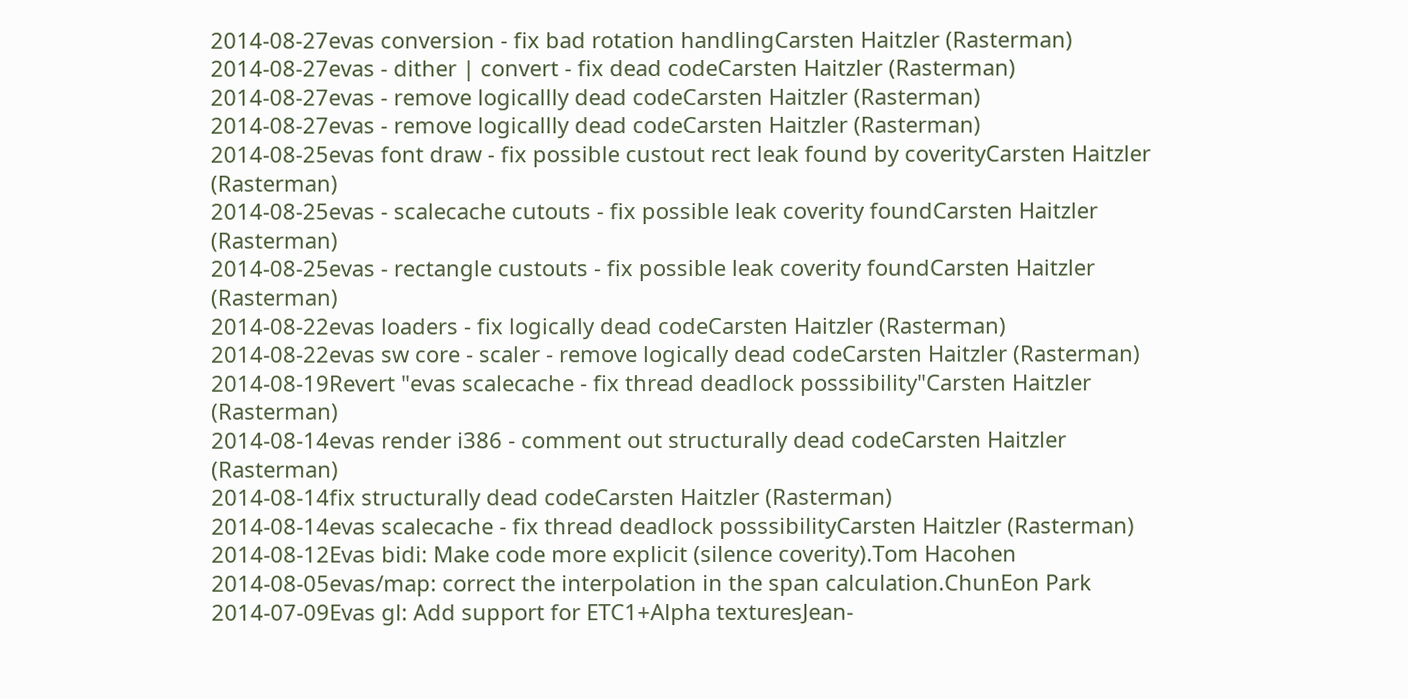2014-08-27evas conversion - fix bad rotation handlingCarsten Haitzler (Rasterman)
2014-08-27evas - dither | convert - fix dead codeCarsten Haitzler (Rasterman)
2014-08-27evas - remove logicallly dead codeCarsten Haitzler (Rasterman)
2014-08-27evas - remove logicallly dead codeCarsten Haitzler (Rasterman)
2014-08-25evas font draw - fix possible custout rect leak found by coverityCarsten Haitzler (Rasterman)
2014-08-25evas - scalecache cutouts - fix possible leak coverity foundCarsten Haitzler (Rasterman)
2014-08-25evas - rectangle custouts - fix possible leak coverity foundCarsten Haitzler (Rasterman)
2014-08-22evas loaders - fix logically dead codeCarsten Haitzler (Rasterman)
2014-08-22evas sw core - scaler - remove logically dead codeCarsten Haitzler (Rasterman)
2014-08-19Revert "evas scalecache - fix thread deadlock posssibility"Carsten Haitzler (Rasterman)
2014-08-14evas render i386 - comment out structurally dead codeCarsten Haitzler (Rasterman)
2014-08-14fix structurally dead codeCarsten Haitzler (Rasterman)
2014-08-14evas scalecache - fix thread deadlock posssibilityCarsten Haitzler (Rasterman)
2014-08-12Evas bidi: Make code more explicit (silence coverity).Tom Hacohen
2014-08-05evas/map: correct the interpolation in the span calculation.ChunEon Park
2014-07-09Evas gl: Add support for ETC1+Alpha texturesJean-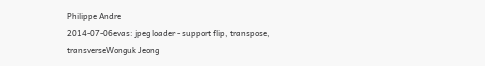Philippe Andre
2014-07-06evas: jpeg loader - support flip, transpose, transverseWonguk Jeong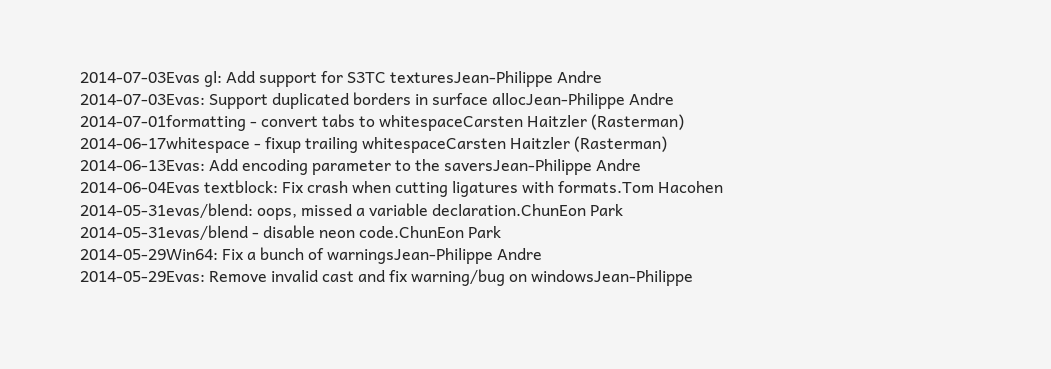2014-07-03Evas gl: Add support for S3TC texturesJean-Philippe Andre
2014-07-03Evas: Support duplicated borders in surface allocJean-Philippe Andre
2014-07-01formatting - convert tabs to whitespaceCarsten Haitzler (Rasterman)
2014-06-17whitespace - fixup trailing whitespaceCarsten Haitzler (Rasterman)
2014-06-13Evas: Add encoding parameter to the saversJean-Philippe Andre
2014-06-04Evas textblock: Fix crash when cutting ligatures with formats.Tom Hacohen
2014-05-31evas/blend: oops, missed a variable declaration.ChunEon Park
2014-05-31evas/blend - disable neon code.ChunEon Park
2014-05-29Win64: Fix a bunch of warningsJean-Philippe Andre
2014-05-29Evas: Remove invalid cast and fix warning/bug on windowsJean-Philippe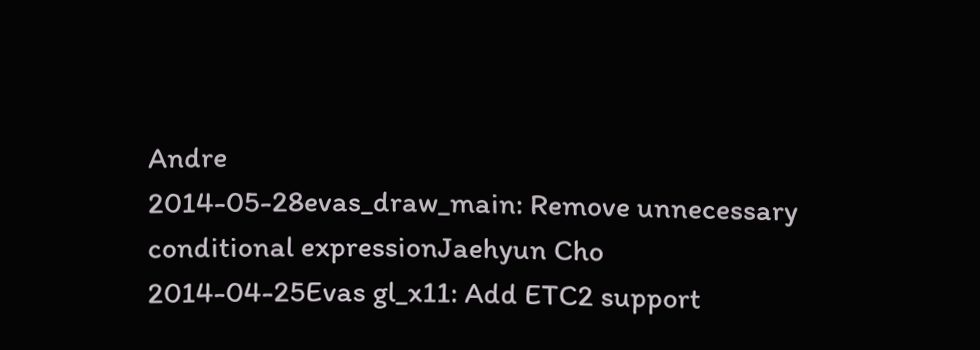Andre
2014-05-28evas_draw_main: Remove unnecessary conditional expressionJaehyun Cho
2014-04-25Evas gl_x11: Add ETC2 support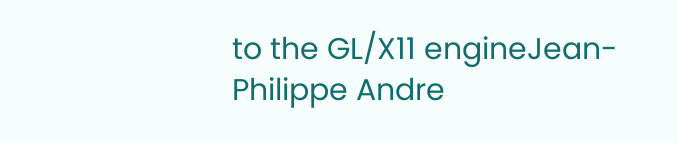to the GL/X11 engineJean-Philippe Andre